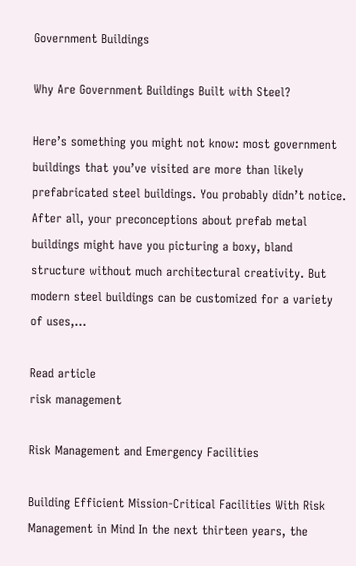Government Buildings

Why Are Government Buildings Built with Steel?

Here’s something you might not know: most government buildings that you’ve visited are more than likely prefabricated steel buildings. You probably didn’t notice. After all, your preconceptions about prefab metal buildings might have you picturing a boxy, bland structure without much architectural creativity. But modern steel buildings can be customized for a variety of uses,…

Read article
risk management

Risk Management and Emergency Facilities

Building Efficient Mission-Critical Facilities With Risk Management in Mind In the next thirteen years, the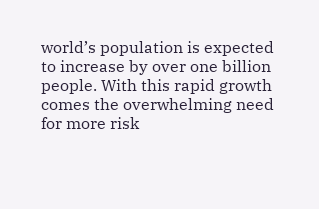world’s population is expected to increase by over one billion people. With this rapid growth comes the overwhelming need for more risk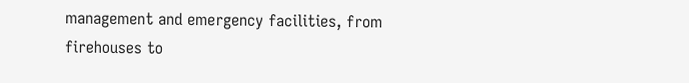management and emergency facilities, from firehouses to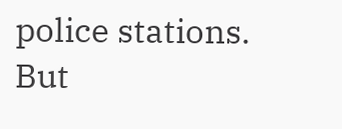police stations. But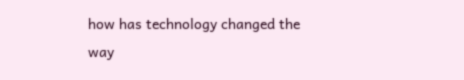how has technology changed the way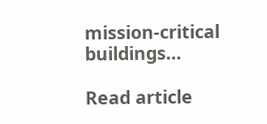mission-critical buildings…

Read article